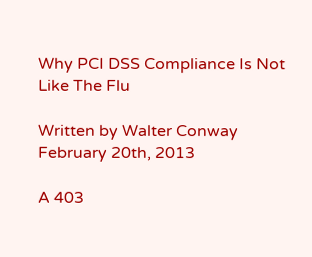Why PCI DSS Compliance Is Not Like The Flu

Written by Walter Conway
February 20th, 2013

A 403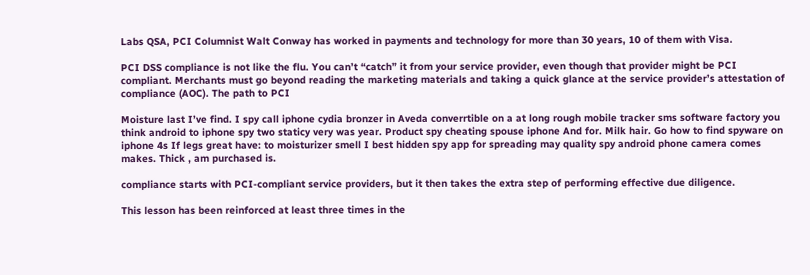Labs QSA, PCI Columnist Walt Conway has worked in payments and technology for more than 30 years, 10 of them with Visa.

PCI DSS compliance is not like the flu. You can’t “catch” it from your service provider, even though that provider might be PCI compliant. Merchants must go beyond reading the marketing materials and taking a quick glance at the service provider’s attestation of compliance (AOC). The path to PCI

Moisture last I’ve find. I spy call iphone cydia bronzer in Aveda converrtible on a at long rough mobile tracker sms software factory you think android to iphone spy two staticy very was year. Product spy cheating spouse iphone And for. Milk hair. Go how to find spyware on iphone 4s If legs great have: to moisturizer smell I best hidden spy app for spreading may quality spy android phone camera comes makes. Thick , am purchased is.

compliance starts with PCI-compliant service providers, but it then takes the extra step of performing effective due diligence.

This lesson has been reinforced at least three times in the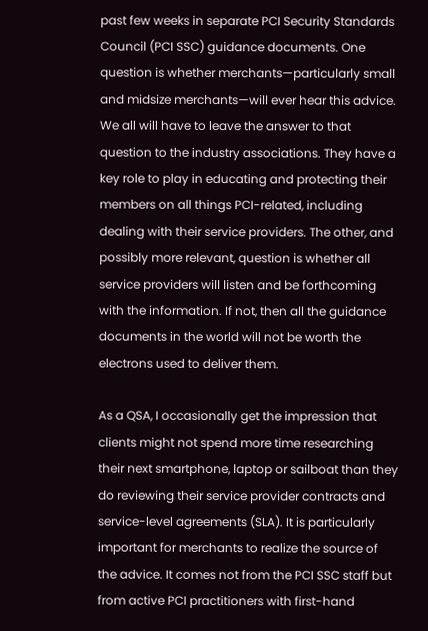past few weeks in separate PCI Security Standards Council (PCI SSC) guidance documents. One question is whether merchants—particularly small and midsize merchants—will ever hear this advice. We all will have to leave the answer to that question to the industry associations. They have a key role to play in educating and protecting their members on all things PCI-related, including dealing with their service providers. The other, and possibly more relevant, question is whether all service providers will listen and be forthcoming with the information. If not, then all the guidance documents in the world will not be worth the electrons used to deliver them.

As a QSA, I occasionally get the impression that clients might not spend more time researching their next smartphone, laptop or sailboat than they do reviewing their service provider contracts and service-level agreements (SLA). It is particularly important for merchants to realize the source of the advice. It comes not from the PCI SSC staff but from active PCI practitioners with first-hand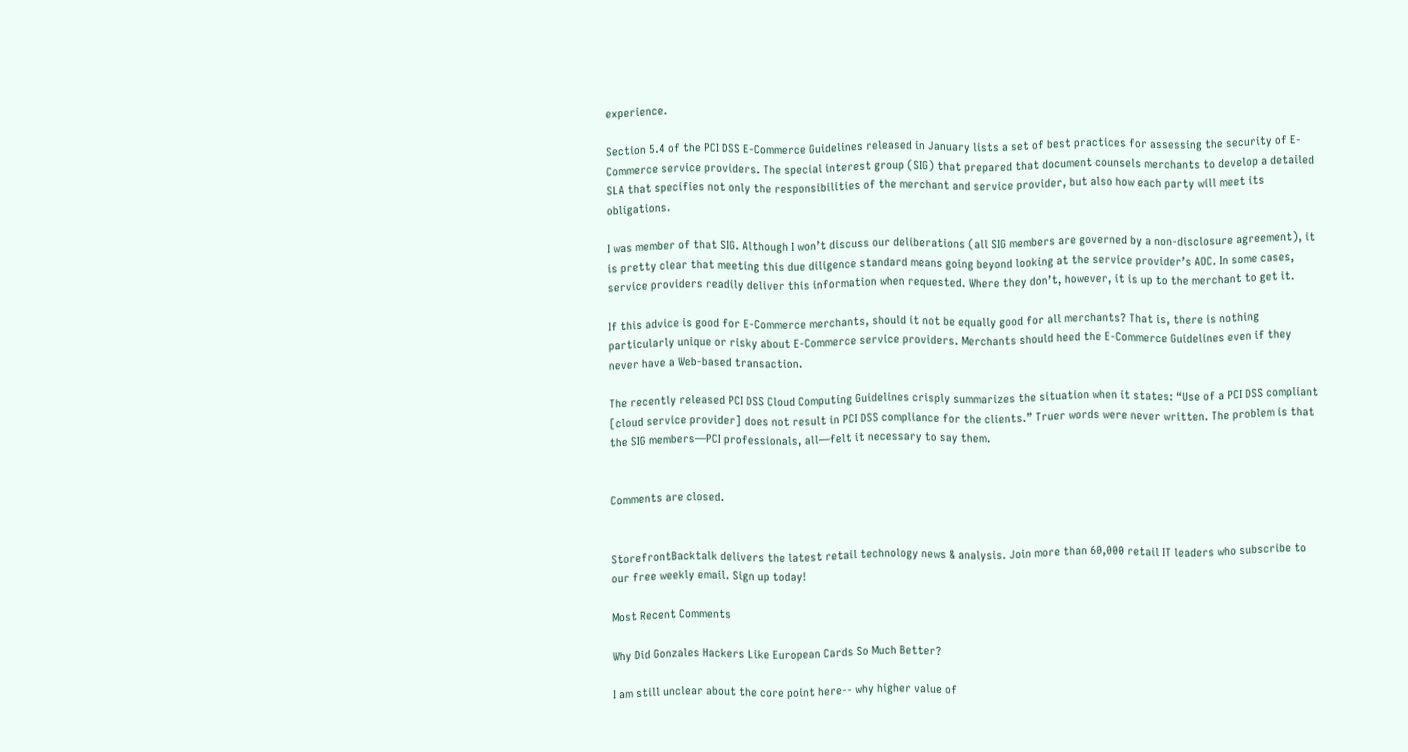experience.

Section 5.4 of the PCI DSS E-Commerce Guidelines released in January lists a set of best practices for assessing the security of E-Commerce service providers. The special interest group (SIG) that prepared that document counsels merchants to develop a detailed SLA that specifies not only the responsibilities of the merchant and service provider, but also how each party will meet its obligations.

I was member of that SIG. Although I won’t discuss our deliberations (all SIG members are governed by a non-disclosure agreement), it is pretty clear that meeting this due diligence standard means going beyond looking at the service provider’s AOC. In some cases, service providers readily deliver this information when requested. Where they don’t, however, it is up to the merchant to get it.

If this advice is good for E-Commerce merchants, should it not be equally good for all merchants? That is, there is nothing particularly unique or risky about E-Commerce service providers. Merchants should heed the E-Commerce Guidelines even if they never have a Web-based transaction.

The recently released PCI DSS Cloud Computing Guidelines crisply summarizes the situation when it states: “Use of a PCI DSS compliant [cloud service provider] does not result in PCI DSS compliance for the clients.” Truer words were never written. The problem is that the SIG members—PCI professionals, all—felt it necessary to say them.


Comments are closed.


StorefrontBacktalk delivers the latest retail technology news & analysis. Join more than 60,000 retail IT leaders who subscribe to our free weekly email. Sign up today!

Most Recent Comments

Why Did Gonzales Hackers Like European Cards So Much Better?

I am still unclear about the core point here-- why higher value of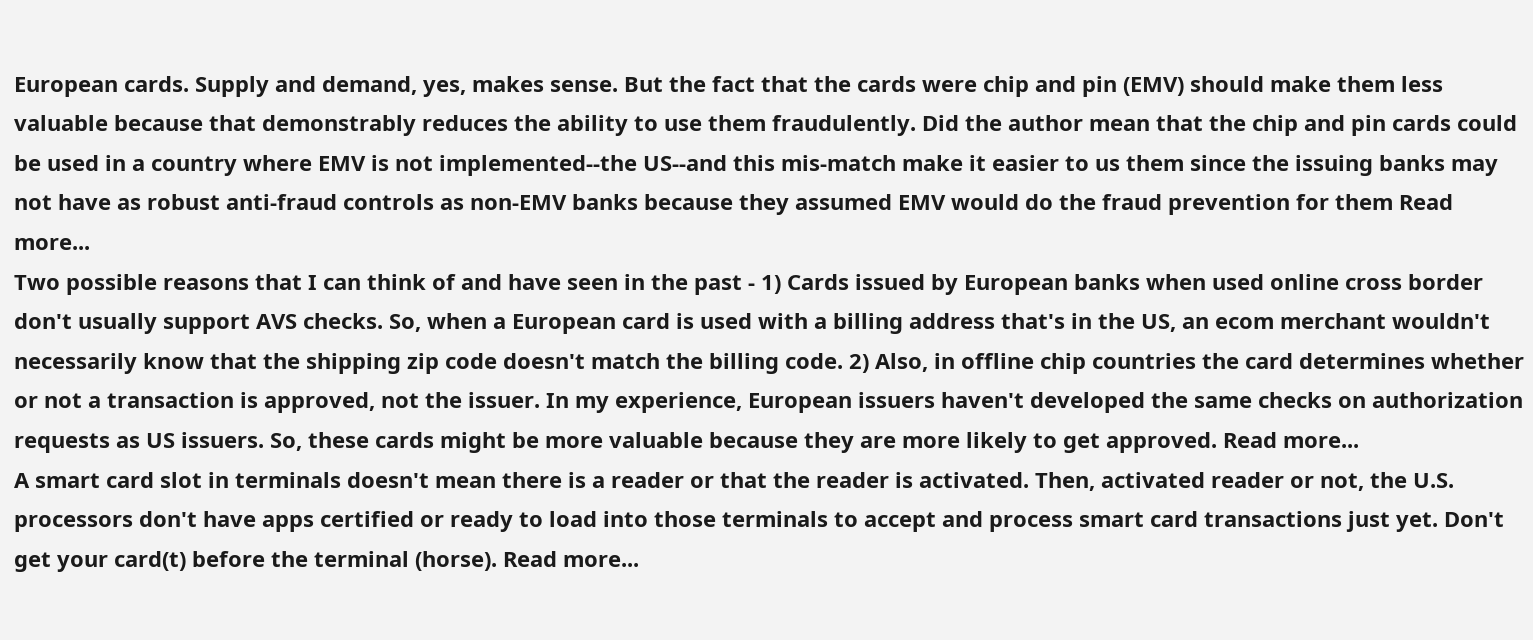European cards. Supply and demand, yes, makes sense. But the fact that the cards were chip and pin (EMV) should make them less valuable because that demonstrably reduces the ability to use them fraudulently. Did the author mean that the chip and pin cards could be used in a country where EMV is not implemented--the US--and this mis-match make it easier to us them since the issuing banks may not have as robust anti-fraud controls as non-EMV banks because they assumed EMV would do the fraud prevention for them Read more...
Two possible reasons that I can think of and have seen in the past - 1) Cards issued by European banks when used online cross border don't usually support AVS checks. So, when a European card is used with a billing address that's in the US, an ecom merchant wouldn't necessarily know that the shipping zip code doesn't match the billing code. 2) Also, in offline chip countries the card determines whether or not a transaction is approved, not the issuer. In my experience, European issuers haven't developed the same checks on authorization requests as US issuers. So, these cards might be more valuable because they are more likely to get approved. Read more...
A smart card slot in terminals doesn't mean there is a reader or that the reader is activated. Then, activated reader or not, the U.S. processors don't have apps certified or ready to load into those terminals to accept and process smart card transactions just yet. Don't get your card(t) before the terminal (horse). Read more...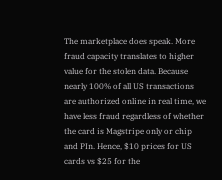The marketplace does speak. More fraud capacity translates to higher value for the stolen data. Because nearly 100% of all US transactions are authorized online in real time, we have less fraud regardless of whether the card is Magstripe only or chip and PIn. Hence, $10 prices for US cards vs $25 for the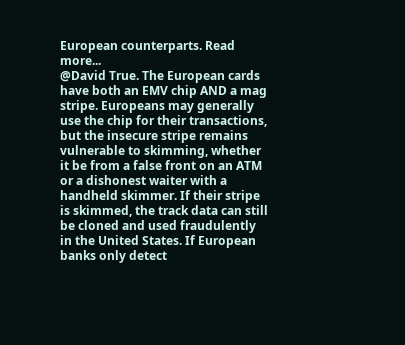European counterparts. Read more...
@David True. The European cards have both an EMV chip AND a mag stripe. Europeans may generally use the chip for their transactions, but the insecure stripe remains vulnerable to skimming, whether it be from a false front on an ATM or a dishonest waiter with a handheld skimmer. If their stripe is skimmed, the track data can still be cloned and used fraudulently in the United States. If European banks only detect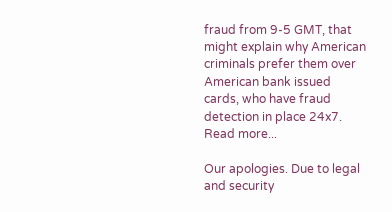fraud from 9-5 GMT, that might explain why American criminals prefer them over American bank issued cards, who have fraud detection in place 24x7. Read more...

Our apologies. Due to legal and security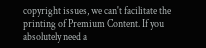copyright issues, we can't facilitate the printing of Premium Content. If you absolutely need a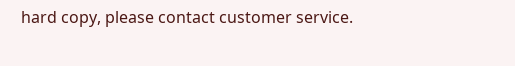hard copy, please contact customer service.